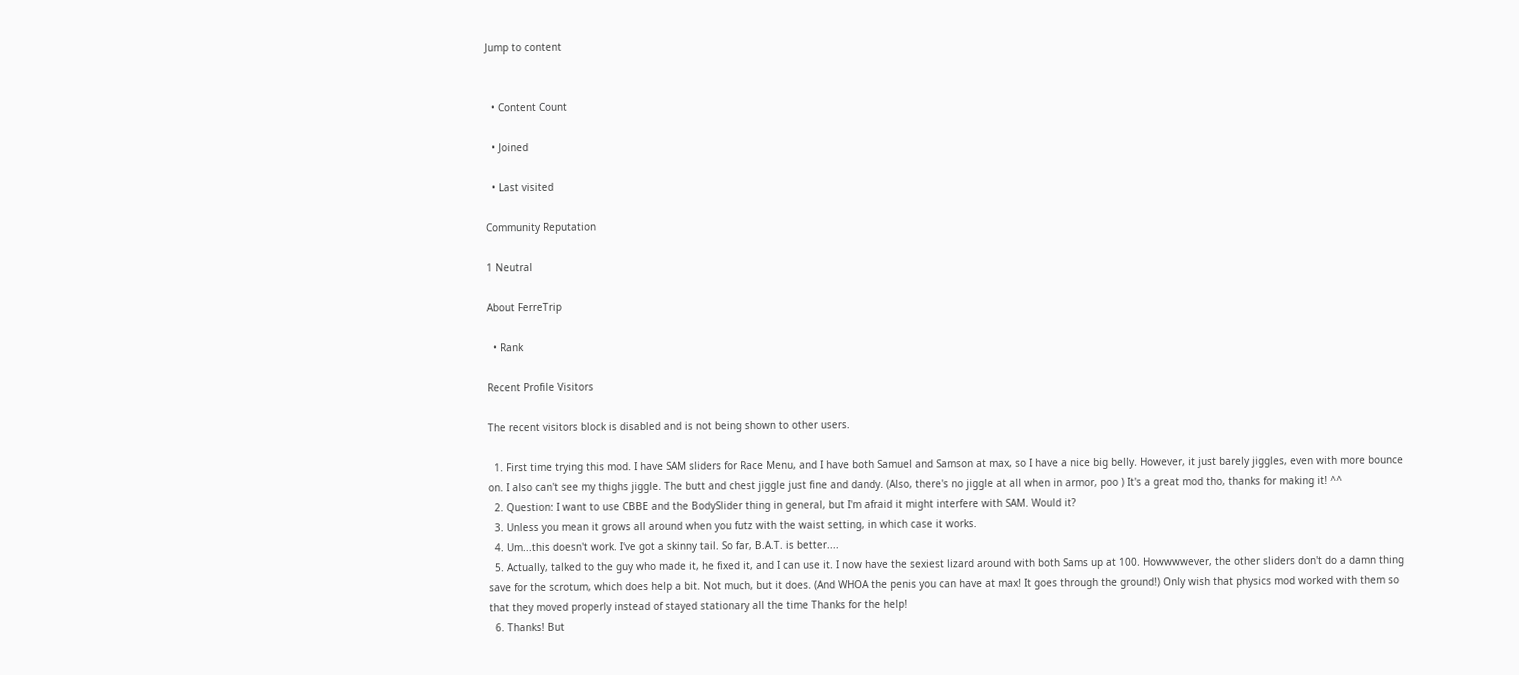Jump to content


  • Content Count

  • Joined

  • Last visited

Community Reputation

1 Neutral

About FerreTrip

  • Rank

Recent Profile Visitors

The recent visitors block is disabled and is not being shown to other users.

  1. First time trying this mod. I have SAM sliders for Race Menu, and I have both Samuel and Samson at max, so I have a nice big belly. However, it just barely jiggles, even with more bounce on. I also can't see my thighs jiggle. The butt and chest jiggle just fine and dandy. (Also, there's no jiggle at all when in armor, poo ) It's a great mod tho, thanks for making it! ^^
  2. Question: I want to use CBBE and the BodySlider thing in general, but I'm afraid it might interfere with SAM. Would it?
  3. Unless you mean it grows all around when you futz with the waist setting, in which case it works.
  4. Um...this doesn't work. I've got a skinny tail. So far, B.A.T. is better....
  5. Actually, talked to the guy who made it, he fixed it, and I can use it. I now have the sexiest lizard around with both Sams up at 100. Howwwwever, the other sliders don't do a damn thing save for the scrotum, which does help a bit. Not much, but it does. (And WHOA the penis you can have at max! It goes through the ground!) Only wish that physics mod worked with them so that they moved properly instead of stayed stationary all the time Thanks for the help!
  6. Thanks! But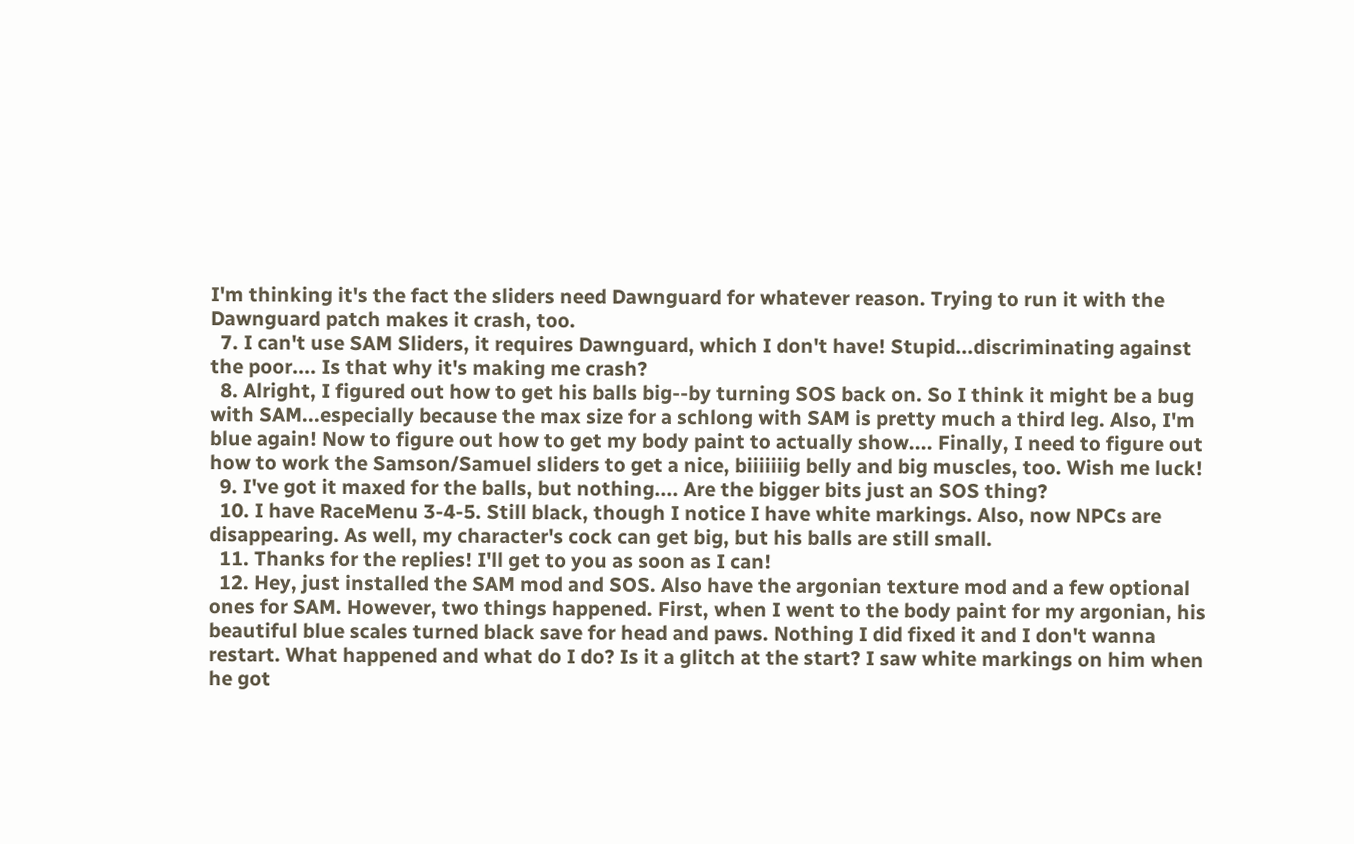I'm thinking it's the fact the sliders need Dawnguard for whatever reason. Trying to run it with the Dawnguard patch makes it crash, too.
  7. I can't use SAM Sliders, it requires Dawnguard, which I don't have! Stupid...discriminating against the poor.... Is that why it's making me crash?
  8. Alright, I figured out how to get his balls big--by turning SOS back on. So I think it might be a bug with SAM...especially because the max size for a schlong with SAM is pretty much a third leg. Also, I'm blue again! Now to figure out how to get my body paint to actually show.... Finally, I need to figure out how to work the Samson/Samuel sliders to get a nice, biiiiiiig belly and big muscles, too. Wish me luck!
  9. I've got it maxed for the balls, but nothing.... Are the bigger bits just an SOS thing?
  10. I have RaceMenu 3-4-5. Still black, though I notice I have white markings. Also, now NPCs are disappearing. As well, my character's cock can get big, but his balls are still small.
  11. Thanks for the replies! I'll get to you as soon as I can!
  12. Hey, just installed the SAM mod and SOS. Also have the argonian texture mod and a few optional ones for SAM. However, two things happened. First, when I went to the body paint for my argonian, his beautiful blue scales turned black save for head and paws. Nothing I did fixed it and I don't wanna restart. What happened and what do I do? Is it a glitch at the start? I saw white markings on him when he got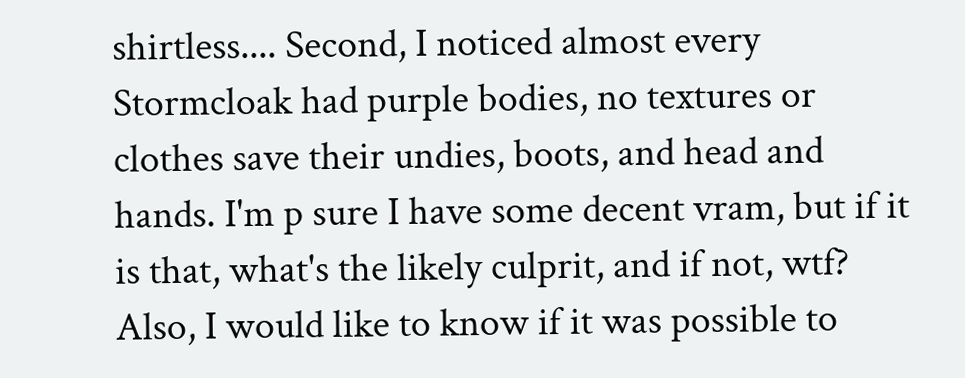shirtless.... Second, I noticed almost every Stormcloak had purple bodies, no textures or clothes save their undies, boots, and head and hands. I'm p sure I have some decent vram, but if it is that, what's the likely culprit, and if not, wtf? Also, I would like to know if it was possible to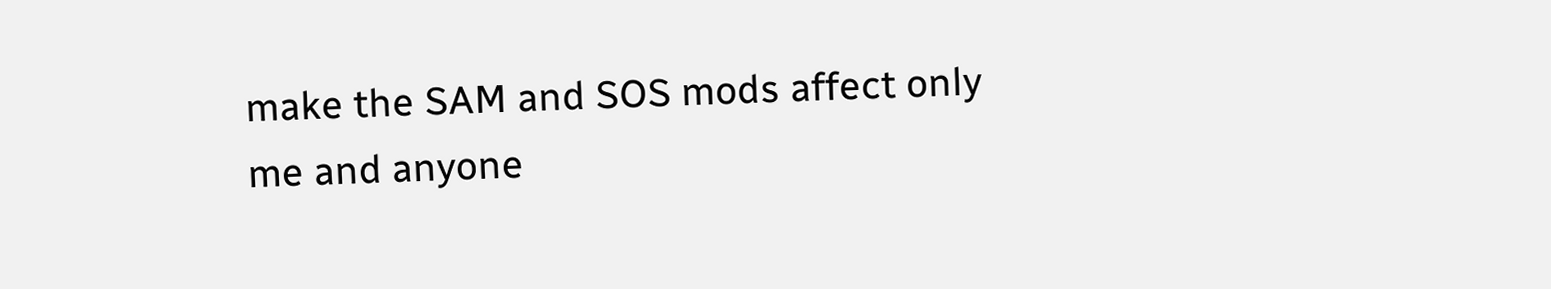make the SAM and SOS mods affect only me and anyone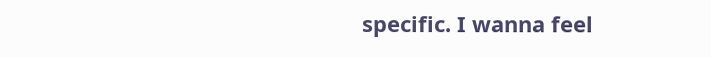specific. I wanna feel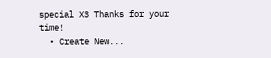special X3 Thanks for your time!
  • Create New...